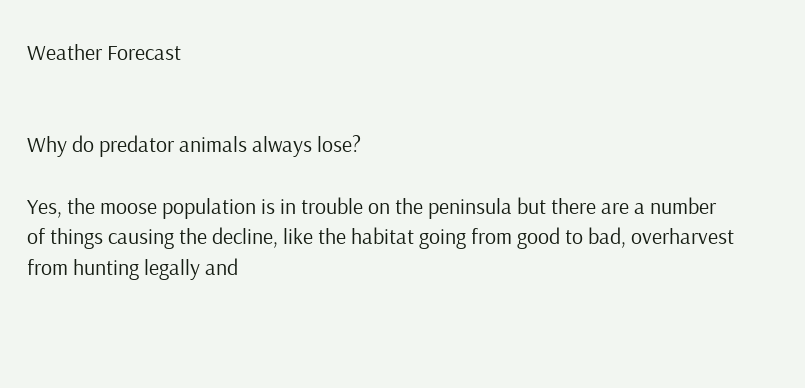Weather Forecast


Why do predator animals always lose?

Yes, the moose population is in trouble on the peninsula but there are a number of things causing the decline, like the habitat going from good to bad, overharvest from hunting legally and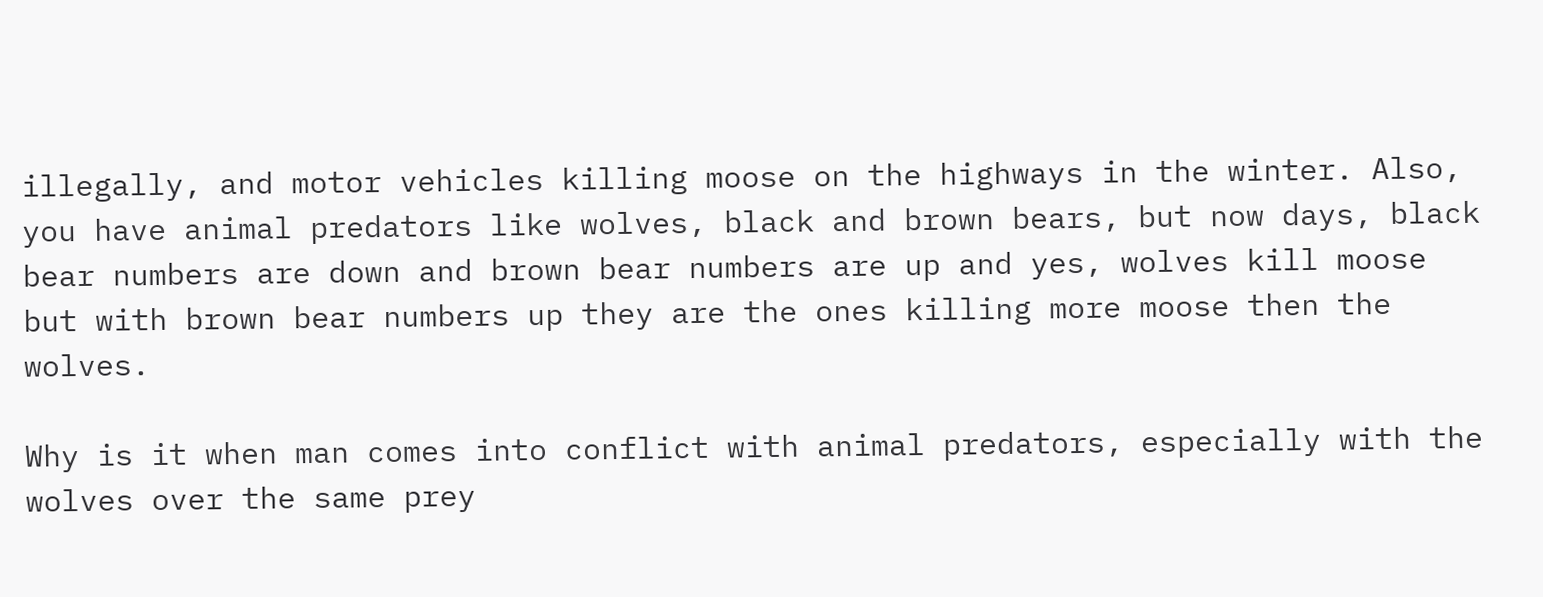illegally, and motor vehicles killing moose on the highways in the winter. Also, you have animal predators like wolves, black and brown bears, but now days, black bear numbers are down and brown bear numbers are up and yes, wolves kill moose but with brown bear numbers up they are the ones killing more moose then the wolves.

Why is it when man comes into conflict with animal predators, especially with the wolves over the same prey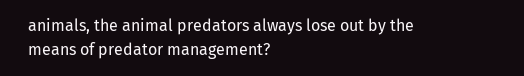animals, the animal predators always lose out by the means of predator management?